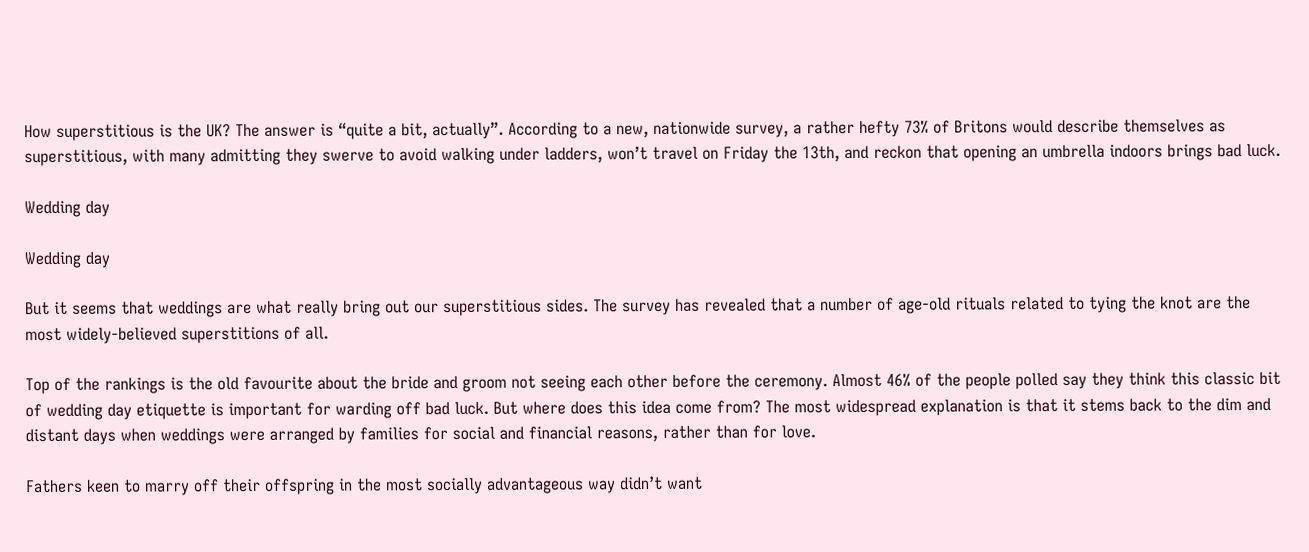How superstitious is the UK? The answer is “quite a bit, actually”. According to a new, nationwide survey, a rather hefty 73% of Britons would describe themselves as superstitious, with many admitting they swerve to avoid walking under ladders, won’t travel on Friday the 13th, and reckon that opening an umbrella indoors brings bad luck.

Wedding day

Wedding day

But it seems that weddings are what really bring out our superstitious sides. The survey has revealed that a number of age-old rituals related to tying the knot are the most widely-believed superstitions of all.

Top of the rankings is the old favourite about the bride and groom not seeing each other before the ceremony. Almost 46% of the people polled say they think this classic bit of wedding day etiquette is important for warding off bad luck. But where does this idea come from? The most widespread explanation is that it stems back to the dim and distant days when weddings were arranged by families for social and financial reasons, rather than for love.

Fathers keen to marry off their offspring in the most socially advantageous way didn’t want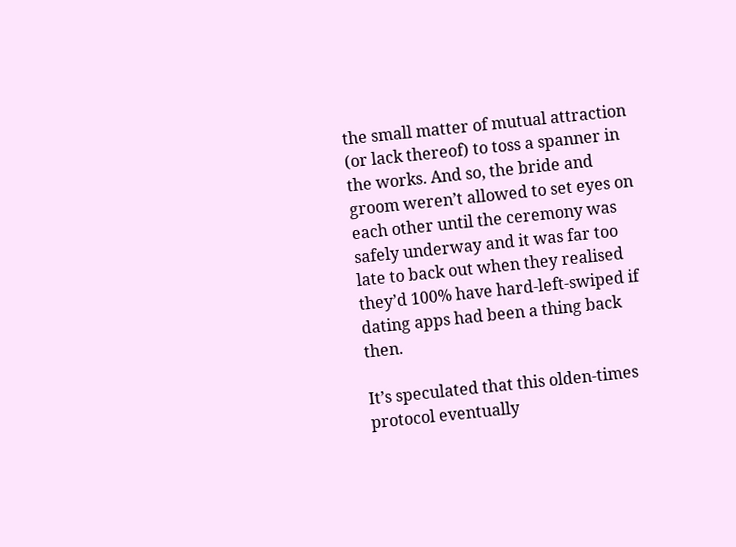the small matter of mutual attraction (or lack thereof) to toss a spanner in the works. And so, the bride and groom weren’t allowed to set eyes on each other until the ceremony was safely underway and it was far too late to back out when they realised they’d 100% have hard-left-swiped if dating apps had been a thing back then.

It’s speculated that this olden-times protocol eventually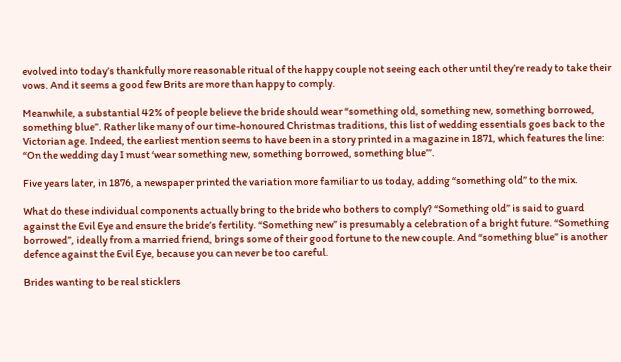evolved into today’s thankfully more reasonable ritual of the happy couple not seeing each other until they’re ready to take their vows. And it seems a good few Brits are more than happy to comply.

Meanwhile, a substantial 42% of people believe the bride should wear “something old, something new, something borrowed, something blue”. Rather like many of our time-honoured Christmas traditions, this list of wedding essentials goes back to the Victorian age. Indeed, the earliest mention seems to have been in a story printed in a magazine in 1871, which features the line: “On the wedding day I must ‘wear something new, something borrowed, something blue’”.

Five years later, in 1876, a newspaper printed the variation more familiar to us today, adding “something old” to the mix.

What do these individual components actually bring to the bride who bothers to comply? “Something old” is said to guard against the Evil Eye and ensure the bride’s fertility. “Something new” is presumably a celebration of a bright future. “Something borrowed”, ideally from a married friend, brings some of their good fortune to the new couple. And “something blue” is another defence against the Evil Eye, because you can never be too careful.

Brides wanting to be real sticklers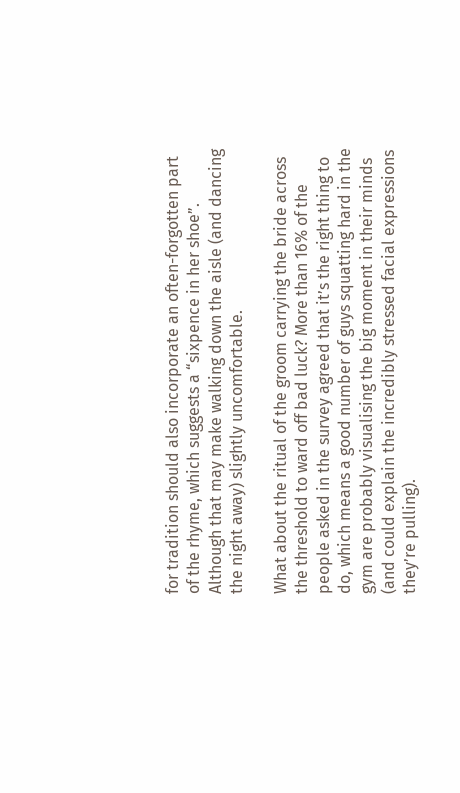for tradition should also incorporate an often-forgotten part of the rhyme, which suggests a “sixpence in her shoe”. Although that may make walking down the aisle (and dancing the night away) slightly uncomfortable.

What about the ritual of the groom carrying the bride across the threshold to ward off bad luck? More than 16% of the people asked in the survey agreed that it’s the right thing to do, which means a good number of guys squatting hard in the gym are probably visualising the big moment in their minds (and could explain the incredibly stressed facial expressions they’re pulling).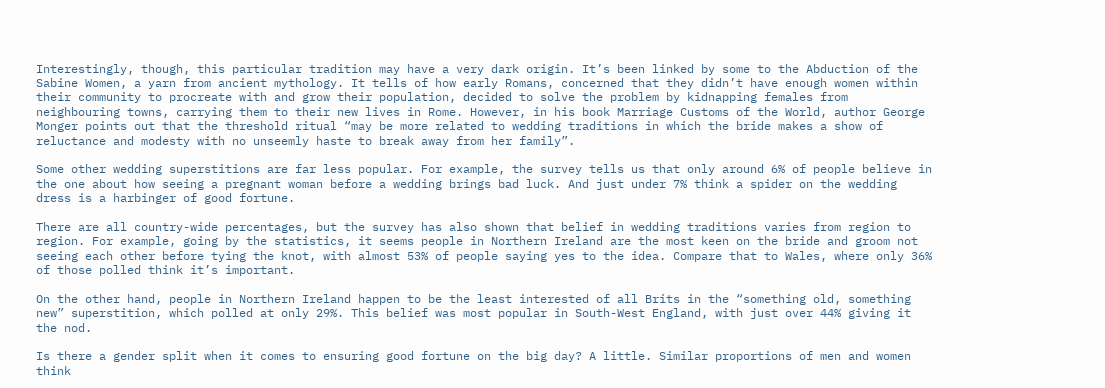Interestingly, though, this particular tradition may have a very dark origin. It’s been linked by some to the Abduction of the Sabine Women, a yarn from ancient mythology. It tells of how early Romans, concerned that they didn’t have enough women within their community to procreate with and grow their population, decided to solve the problem by kidnapping females from neighbouring towns, carrying them to their new lives in Rome. However, in his book Marriage Customs of the World, author George Monger points out that the threshold ritual “may be more related to wedding traditions in which the bride makes a show of reluctance and modesty with no unseemly haste to break away from her family”.

Some other wedding superstitions are far less popular. For example, the survey tells us that only around 6% of people believe in the one about how seeing a pregnant woman before a wedding brings bad luck. And just under 7% think a spider on the wedding dress is a harbinger of good fortune.

There are all country-wide percentages, but the survey has also shown that belief in wedding traditions varies from region to region. For example, going by the statistics, it seems people in Northern Ireland are the most keen on the bride and groom not seeing each other before tying the knot, with almost 53% of people saying yes to the idea. Compare that to Wales, where only 36% of those polled think it’s important.

On the other hand, people in Northern Ireland happen to be the least interested of all Brits in the “something old, something new” superstition, which polled at only 29%. This belief was most popular in South-West England, with just over 44% giving it the nod.

Is there a gender split when it comes to ensuring good fortune on the big day? A little. Similar proportions of men and women think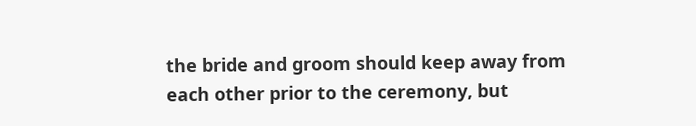the bride and groom should keep away from each other prior to the ceremony, but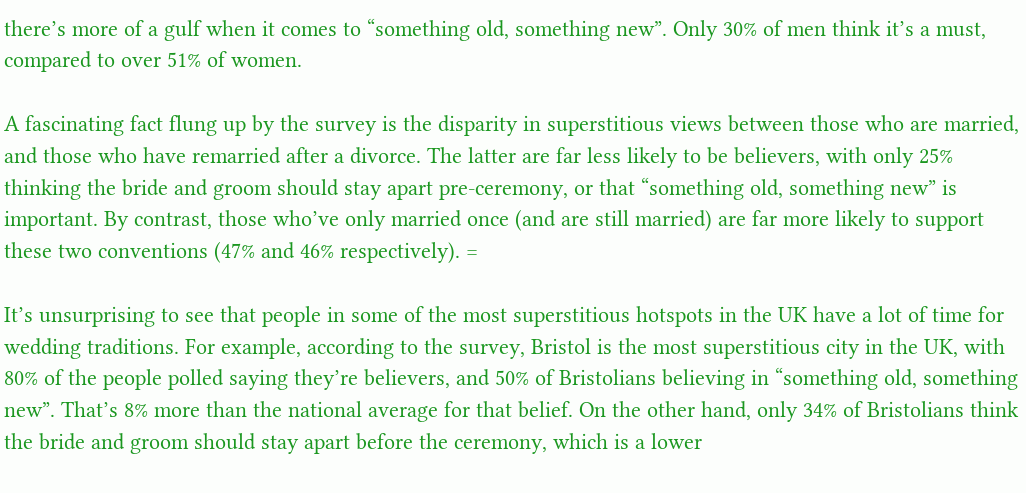there’s more of a gulf when it comes to “something old, something new”. Only 30% of men think it’s a must, compared to over 51% of women.

A fascinating fact flung up by the survey is the disparity in superstitious views between those who are married, and those who have remarried after a divorce. The latter are far less likely to be believers, with only 25% thinking the bride and groom should stay apart pre-ceremony, or that “something old, something new” is important. By contrast, those who’ve only married once (and are still married) are far more likely to support these two conventions (47% and 46% respectively). =

It’s unsurprising to see that people in some of the most superstitious hotspots in the UK have a lot of time for wedding traditions. For example, according to the survey, Bristol is the most superstitious city in the UK, with 80% of the people polled saying they’re believers, and 50% of Bristolians believing in “something old, something new”. That’s 8% more than the national average for that belief. On the other hand, only 34% of Bristolians think the bride and groom should stay apart before the ceremony, which is a lower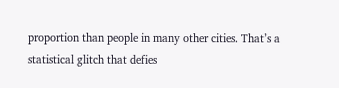proportion than people in many other cities. That’s a statistical glitch that defies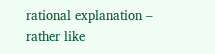rational explanation – rather like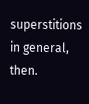superstitions in general, then.